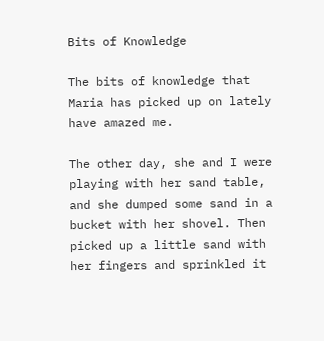Bits of Knowledge

The bits of knowledge that Maria has picked up on lately have amazed me.

The other day, she and I were playing with her sand table, and she dumped some sand in a bucket with her shovel. Then picked up a little sand with her fingers and sprinkled it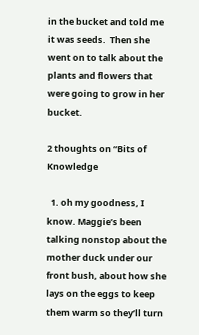in the bucket and told me it was seeds.  Then she went on to talk about the plants and flowers that were going to grow in her bucket.

2 thoughts on “Bits of Knowledge

  1. oh my goodness, I know. Maggie’s been talking nonstop about the mother duck under our front bush, about how she lays on the eggs to keep them warm so they’ll turn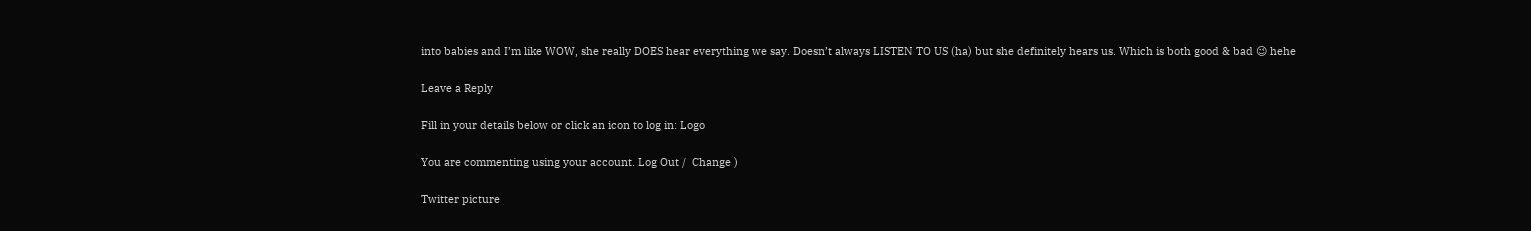into babies and I’m like WOW, she really DOES hear everything we say. Doesn’t always LISTEN TO US (ha) but she definitely hears us. Which is both good & bad 😉 hehe

Leave a Reply

Fill in your details below or click an icon to log in: Logo

You are commenting using your account. Log Out /  Change )

Twitter picture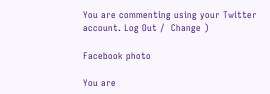You are commenting using your Twitter account. Log Out /  Change )

Facebook photo

You are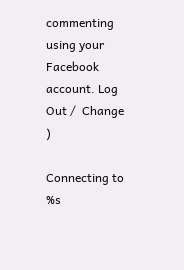commenting using your Facebook account. Log Out /  Change )

Connecting to %s